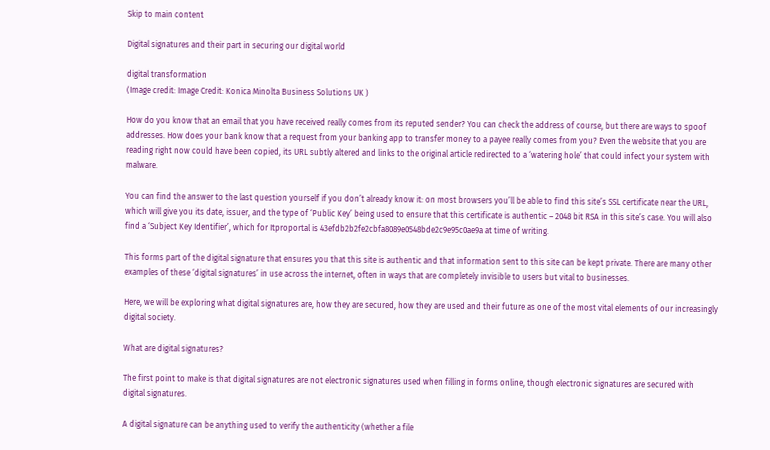Skip to main content

Digital signatures and their part in securing our digital world

digital transformation
(Image credit: Image Credit: Konica Minolta Business Solutions UK )

How do you know that an email that you have received really comes from its reputed sender? You can check the address of course, but there are ways to spoof addresses. How does your bank know that a request from your banking app to transfer money to a payee really comes from you? Even the website that you are reading right now could have been copied, its URL subtly altered and links to the original article redirected to a ‘watering hole’ that could infect your system with malware.

You can find the answer to the last question yourself if you don’t already know it: on most browsers you’ll be able to find this site’s SSL certificate near the URL, which will give you its date, issuer, and the type of ‘Public Key’ being used to ensure that this certificate is authentic – 2048 bit RSA in this site’s case. You will also find a ‘Subject Key Identifier’, which for Itproportal is 43efdb2b2fe2cbfa8089e0548bde2c9e95c0ae9a at time of writing.

This forms part of the digital signature that ensures you that this site is authentic and that information sent to this site can be kept private. There are many other examples of these ‘digital signatures’ in use across the internet, often in ways that are completely invisible to users but vital to businesses.

Here, we will be exploring what digital signatures are, how they are secured, how they are used and their future as one of the most vital elements of our increasingly digital society.

What are digital signatures?

The first point to make is that digital signatures are not electronic signatures used when filling in forms online, though electronic signatures are secured with digital signatures.

A digital signature can be anything used to verify the authenticity (whether a file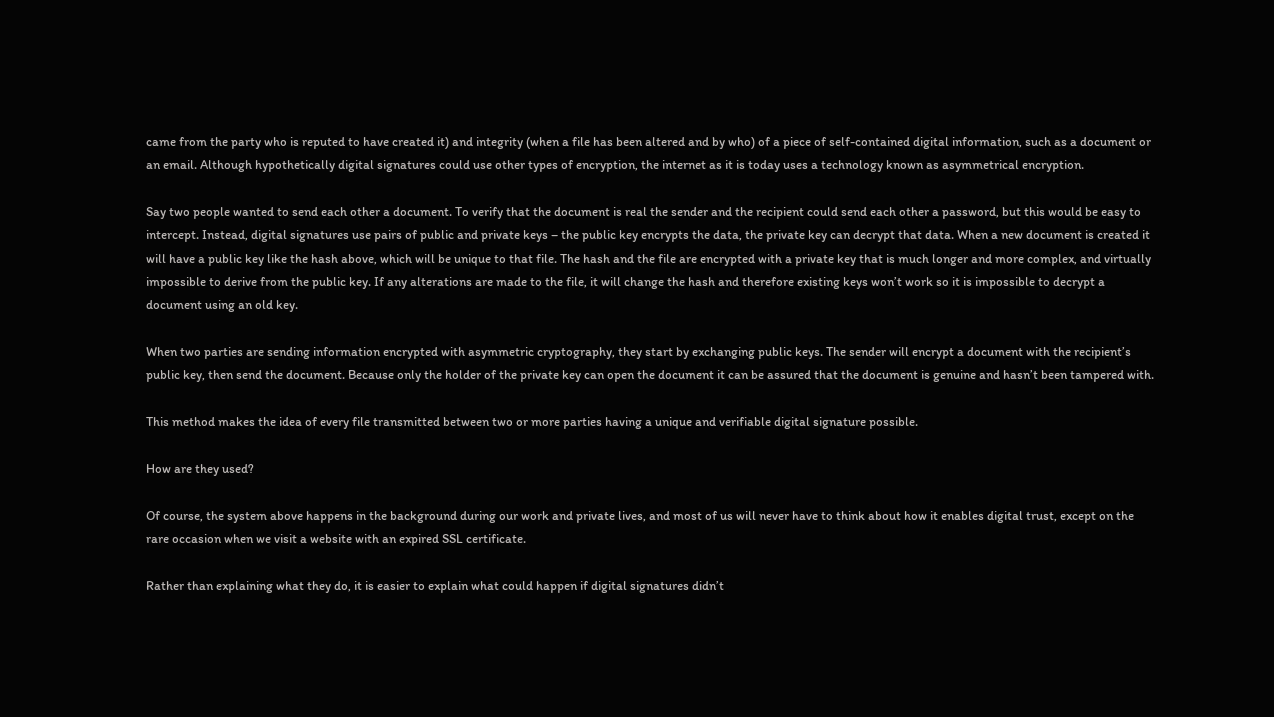came from the party who is reputed to have created it) and integrity (when a file has been altered and by who) of a piece of self-contained digital information, such as a document or an email. Although hypothetically digital signatures could use other types of encryption, the internet as it is today uses a technology known as asymmetrical encryption.

Say two people wanted to send each other a document. To verify that the document is real the sender and the recipient could send each other a password, but this would be easy to intercept. Instead, digital signatures use pairs of public and private keys – the public key encrypts the data, the private key can decrypt that data. When a new document is created it will have a public key like the hash above, which will be unique to that file. The hash and the file are encrypted with a private key that is much longer and more complex, and virtually impossible to derive from the public key. If any alterations are made to the file, it will change the hash and therefore existing keys won’t work so it is impossible to decrypt a document using an old key.

When two parties are sending information encrypted with asymmetric cryptography, they start by exchanging public keys. The sender will encrypt a document with the recipient’s public key, then send the document. Because only the holder of the private key can open the document it can be assured that the document is genuine and hasn’t been tampered with.

This method makes the idea of every file transmitted between two or more parties having a unique and verifiable digital signature possible.

How are they used?

Of course, the system above happens in the background during our work and private lives, and most of us will never have to think about how it enables digital trust, except on the rare occasion when we visit a website with an expired SSL certificate.

Rather than explaining what they do, it is easier to explain what could happen if digital signatures didn’t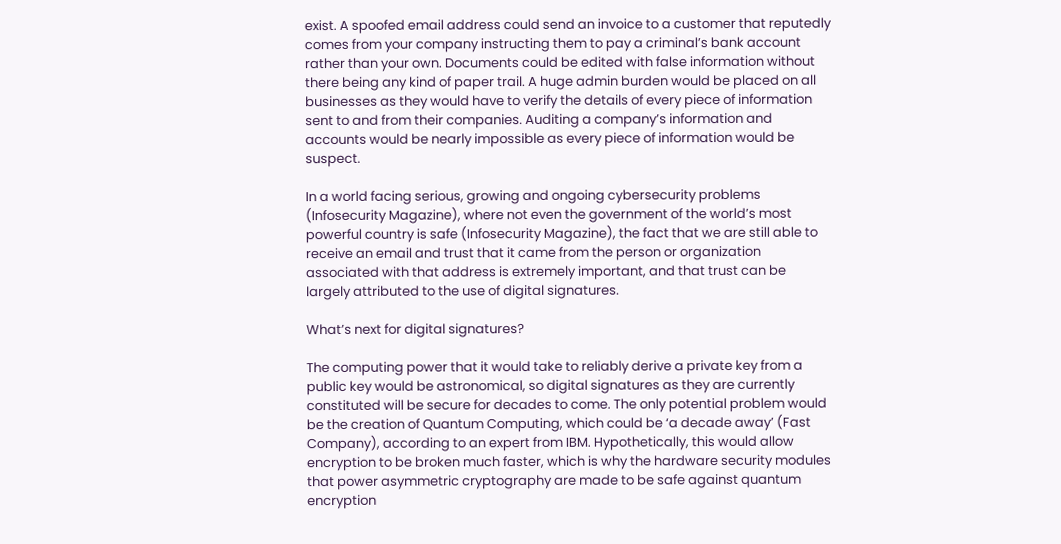exist. A spoofed email address could send an invoice to a customer that reputedly comes from your company instructing them to pay a criminal’s bank account rather than your own. Documents could be edited with false information without there being any kind of paper trail. A huge admin burden would be placed on all businesses as they would have to verify the details of every piece of information sent to and from their companies. Auditing a company’s information and accounts would be nearly impossible as every piece of information would be suspect.

In a world facing serious, growing and ongoing cybersecurity problems (Infosecurity Magazine), where not even the government of the world’s most powerful country is safe (Infosecurity Magazine), the fact that we are still able to receive an email and trust that it came from the person or organization associated with that address is extremely important, and that trust can be largely attributed to the use of digital signatures.

What’s next for digital signatures?

The computing power that it would take to reliably derive a private key from a public key would be astronomical, so digital signatures as they are currently constituted will be secure for decades to come. The only potential problem would be the creation of Quantum Computing, which could be ‘a decade away’ (Fast Company), according to an expert from IBM. Hypothetically, this would allow encryption to be broken much faster, which is why the hardware security modules that power asymmetric cryptography are made to be safe against quantum encryption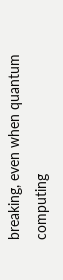breaking, even when quantum computing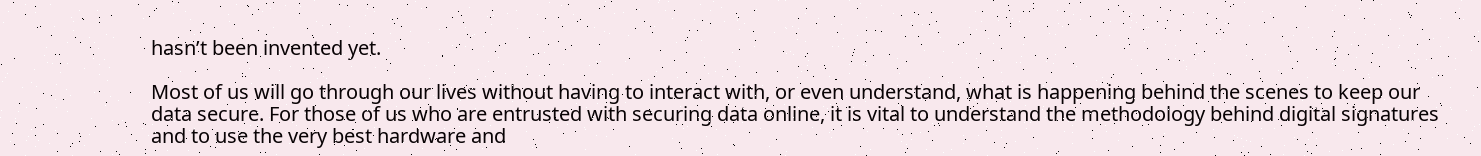hasn’t been invented yet.

Most of us will go through our lives without having to interact with, or even understand, what is happening behind the scenes to keep our data secure. For those of us who are entrusted with securing data online, it is vital to understand the methodology behind digital signatures and to use the very best hardware and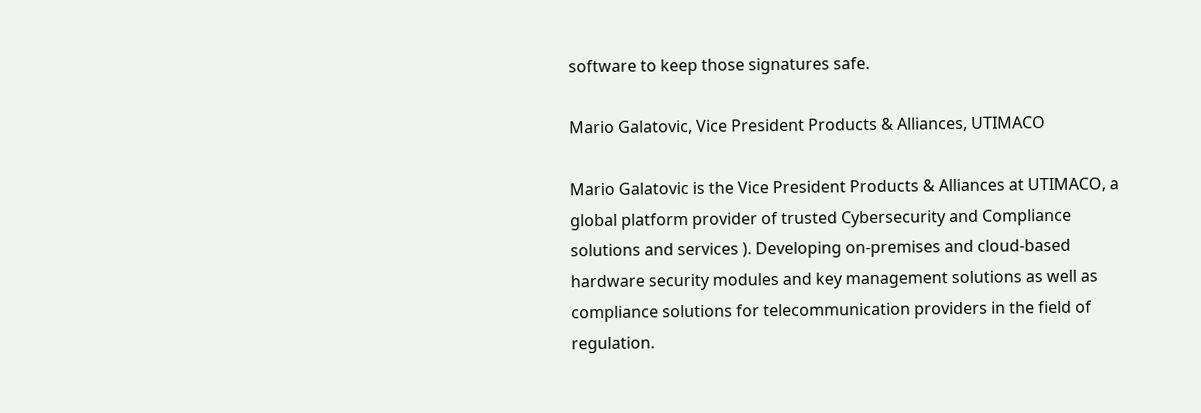software to keep those signatures safe.

Mario Galatovic, Vice President Products & Alliances, UTIMACO

Mario Galatovic is the Vice President Products & Alliances at UTIMACO, a global platform provider of trusted Cybersecurity and Compliance solutions and services ). Developing on-premises and cloud-based hardware security modules and key management solutions as well as compliance solutions for telecommunication providers in the field of regulation.